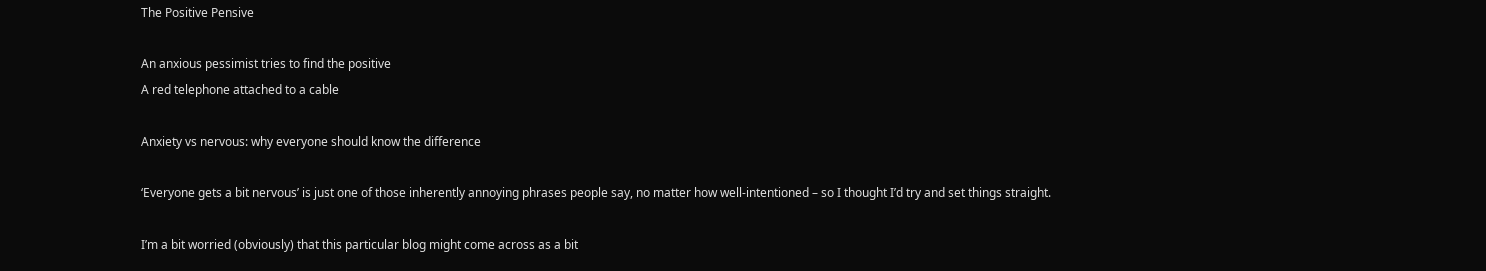The Positive Pensive

An anxious pessimist tries to find the positive
A red telephone attached to a cable

Anxiety vs nervous: why everyone should know the difference

‘Everyone gets a bit nervous’ is just one of those inherently annoying phrases people say, no matter how well-intentioned – so I thought I’d try and set things straight.

I’m a bit worried (obviously) that this particular blog might come across as a bit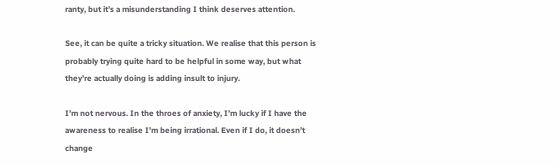ranty, but it’s a misunderstanding I think deserves attention.

See, it can be quite a tricky situation. We realise that this person is probably trying quite hard to be helpful in some way, but what they’re actually doing is adding insult to injury.

I’m not nervous. In the throes of anxiety, I’m lucky if I have the awareness to realise I’m being irrational. Even if I do, it doesn’t change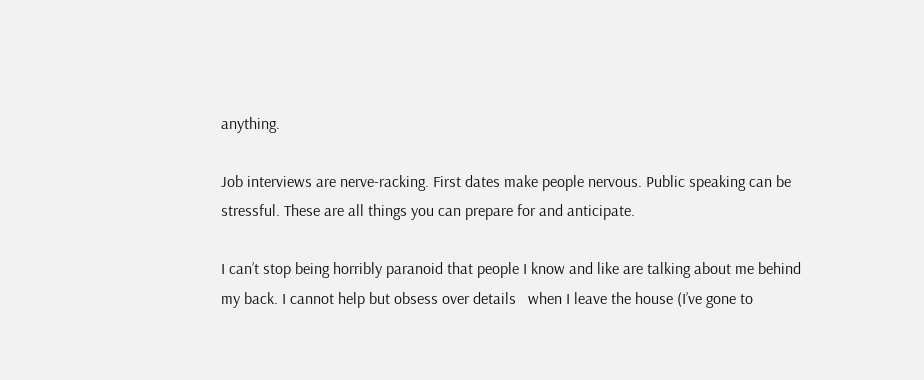anything.

Job interviews are nerve-racking. First dates make people nervous. Public speaking can be stressful. These are all things you can prepare for and anticipate.

I can’t stop being horribly paranoid that people I know and like are talking about me behind my back. I cannot help but obsess over details   when I leave the house (I’ve gone to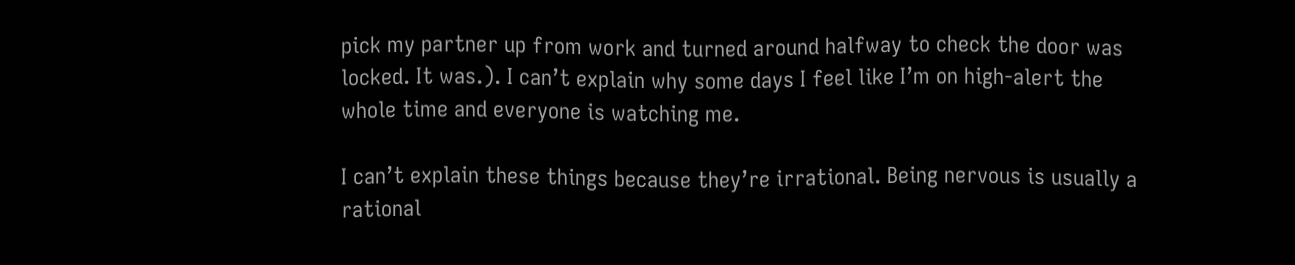pick my partner up from work and turned around halfway to check the door was locked. It was.). I can’t explain why some days I feel like I’m on high-alert the whole time and everyone is watching me.

I can’t explain these things because they’re irrational. Being nervous is usually a rational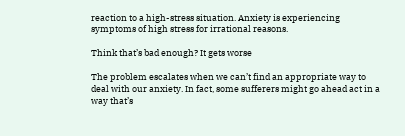reaction to a high-stress situation. Anxiety is experiencing symptoms of high stress for irrational reasons.

Think that’s bad enough? It gets worse

The problem escalates when we can’t find an appropriate way to deal with our anxiety. In fact, some sufferers might go ahead act in a way that’s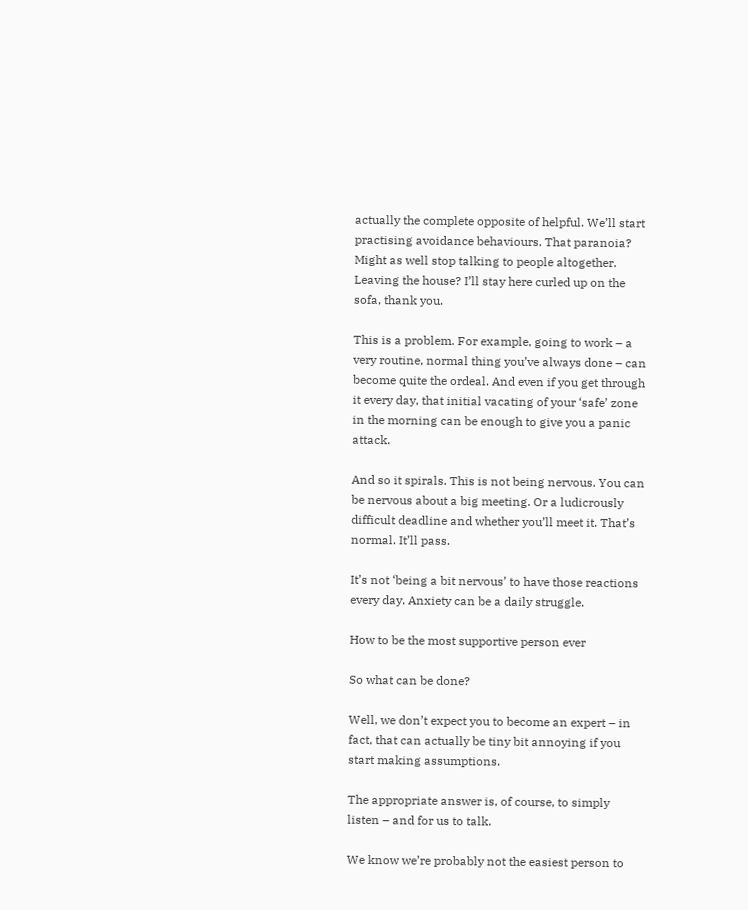actually the complete opposite of helpful. We’ll start practising avoidance behaviours. That paranoia? Might as well stop talking to people altogether. Leaving the house? I’ll stay here curled up on the sofa, thank you.

This is a problem. For example, going to work – a very routine, normal thing you’ve always done – can become quite the ordeal. And even if you get through it every day, that initial vacating of your ‘safe’ zone in the morning can be enough to give you a panic attack.

And so it spirals. This is not being nervous. You can be nervous about a big meeting. Or a ludicrously difficult deadline and whether you’ll meet it. That’s normal. It’ll pass.

It’s not ‘being a bit nervous’ to have those reactions every day. Anxiety can be a daily struggle.

How to be the most supportive person ever

So what can be done?

Well, we don’t expect you to become an expert – in fact, that can actually be tiny bit annoying if you start making assumptions.

The appropriate answer is, of course, to simply listen – and for us to talk.

We know we’re probably not the easiest person to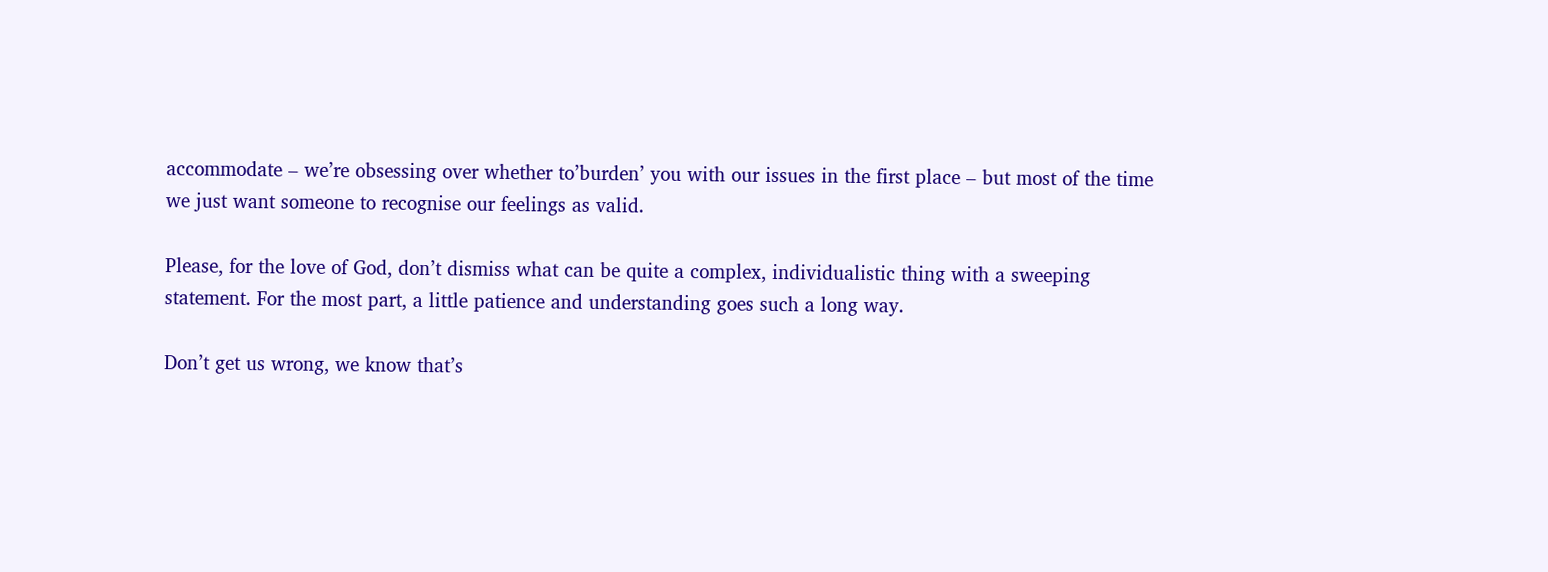accommodate – we’re obsessing over whether to’burden’ you with our issues in the first place – but most of the time we just want someone to recognise our feelings as valid.

Please, for the love of God, don’t dismiss what can be quite a complex, individualistic thing with a sweeping statement. For the most part, a little patience and understanding goes such a long way.

Don’t get us wrong, we know that’s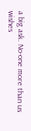a big ask. No-one more than us wishes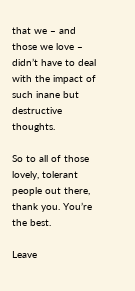that we – and those we love – didn’t have to deal with the impact of such inane but destructive thoughts.

So to all of those lovely, tolerant people out there, thank you. You’re the best.

Leave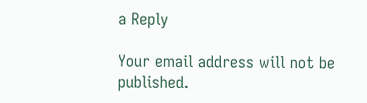a Reply

Your email address will not be published.